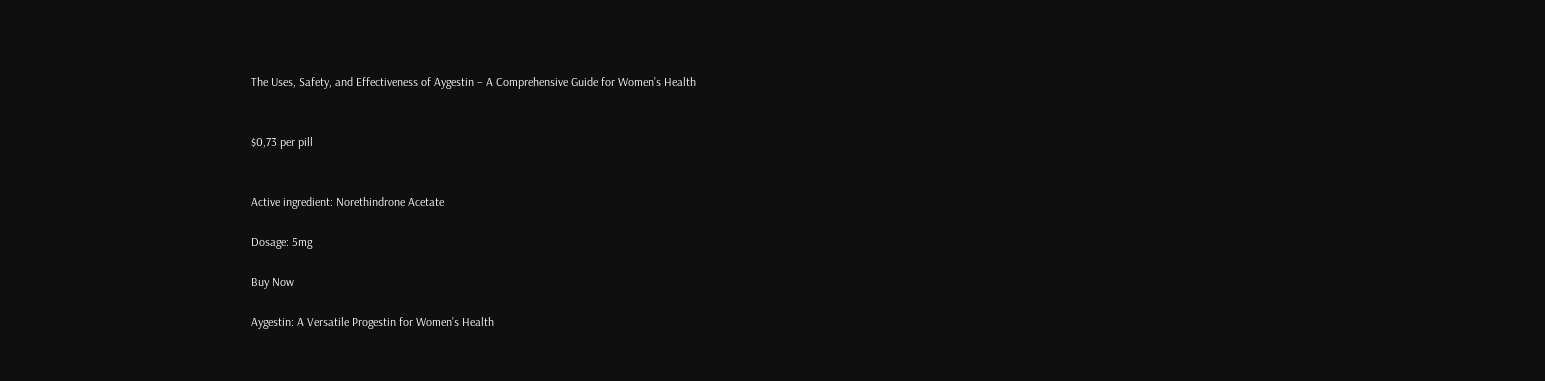The Uses, Safety, and Effectiveness of Aygestin – A Comprehensive Guide for Women’s Health


$0,73 per pill


Active ingredient: Norethindrone Acetate

Dosage: 5mg

Buy Now

Aygestin: A Versatile Progestin for Women’s Health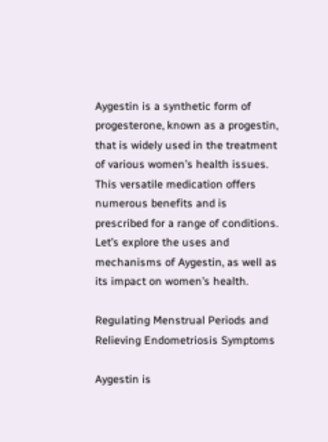Aygestin is a synthetic form of progesterone, known as a progestin, that is widely used in the treatment of various women’s health issues. This versatile medication offers numerous benefits and is prescribed for a range of conditions. Let’s explore the uses and mechanisms of Aygestin, as well as its impact on women’s health.

Regulating Menstrual Periods and Relieving Endometriosis Symptoms

Aygestin is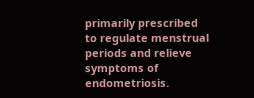primarily prescribed to regulate menstrual periods and relieve symptoms of endometriosis.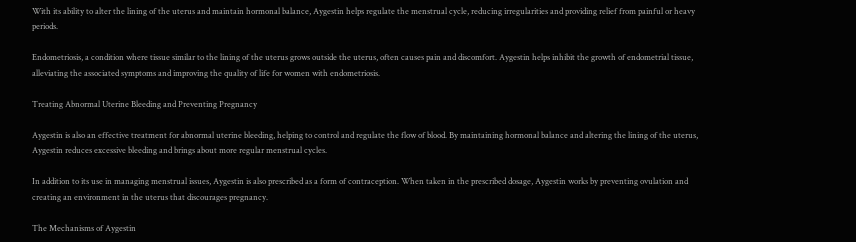With its ability to alter the lining of the uterus and maintain hormonal balance, Aygestin helps regulate the menstrual cycle, reducing irregularities and providing relief from painful or heavy periods.

Endometriosis, a condition where tissue similar to the lining of the uterus grows outside the uterus, often causes pain and discomfort. Aygestin helps inhibit the growth of endometrial tissue, alleviating the associated symptoms and improving the quality of life for women with endometriosis.

Treating Abnormal Uterine Bleeding and Preventing Pregnancy

Aygestin is also an effective treatment for abnormal uterine bleeding, helping to control and regulate the flow of blood. By maintaining hormonal balance and altering the lining of the uterus, Aygestin reduces excessive bleeding and brings about more regular menstrual cycles.

In addition to its use in managing menstrual issues, Aygestin is also prescribed as a form of contraception. When taken in the prescribed dosage, Aygestin works by preventing ovulation and creating an environment in the uterus that discourages pregnancy.

The Mechanisms of Aygestin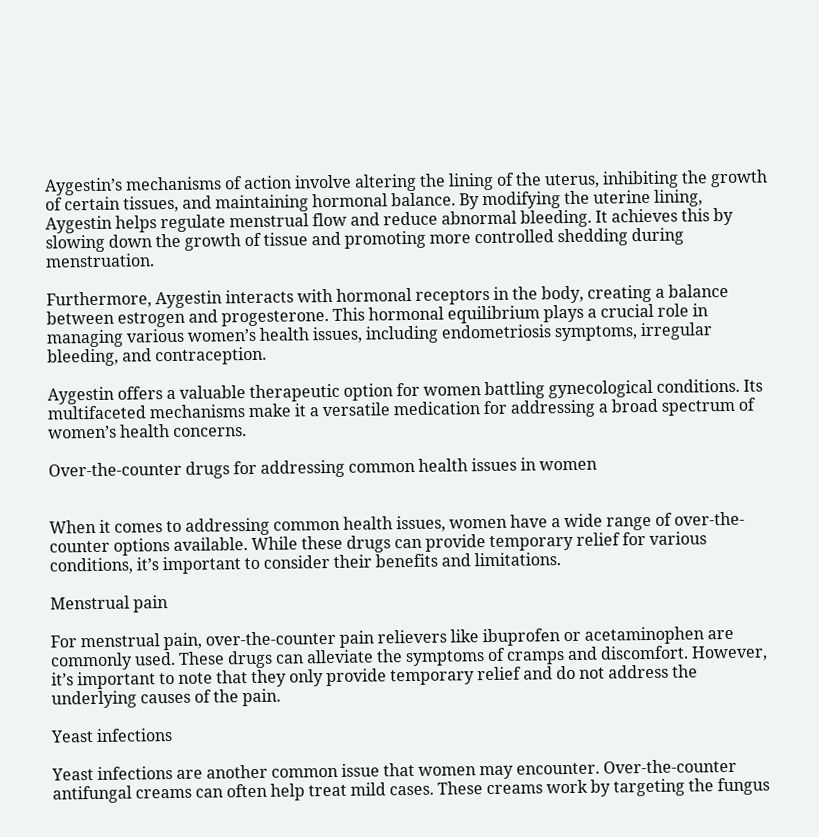Aygestin’s mechanisms of action involve altering the lining of the uterus, inhibiting the growth of certain tissues, and maintaining hormonal balance. By modifying the uterine lining, Aygestin helps regulate menstrual flow and reduce abnormal bleeding. It achieves this by slowing down the growth of tissue and promoting more controlled shedding during menstruation.

Furthermore, Aygestin interacts with hormonal receptors in the body, creating a balance between estrogen and progesterone. This hormonal equilibrium plays a crucial role in managing various women’s health issues, including endometriosis symptoms, irregular bleeding, and contraception.

Aygestin offers a valuable therapeutic option for women battling gynecological conditions. Its multifaceted mechanisms make it a versatile medication for addressing a broad spectrum of women’s health concerns.

Over-the-counter drugs for addressing common health issues in women


When it comes to addressing common health issues, women have a wide range of over-the-counter options available. While these drugs can provide temporary relief for various conditions, it’s important to consider their benefits and limitations.

Menstrual pain

For menstrual pain, over-the-counter pain relievers like ibuprofen or acetaminophen are commonly used. These drugs can alleviate the symptoms of cramps and discomfort. However, it’s important to note that they only provide temporary relief and do not address the underlying causes of the pain.

Yeast infections

Yeast infections are another common issue that women may encounter. Over-the-counter antifungal creams can often help treat mild cases. These creams work by targeting the fungus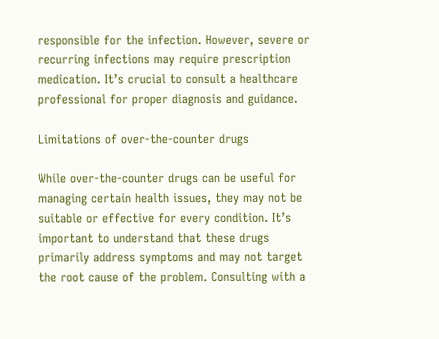responsible for the infection. However, severe or recurring infections may require prescription medication. It’s crucial to consult a healthcare professional for proper diagnosis and guidance.

Limitations of over-the-counter drugs

While over-the-counter drugs can be useful for managing certain health issues, they may not be suitable or effective for every condition. It’s important to understand that these drugs primarily address symptoms and may not target the root cause of the problem. Consulting with a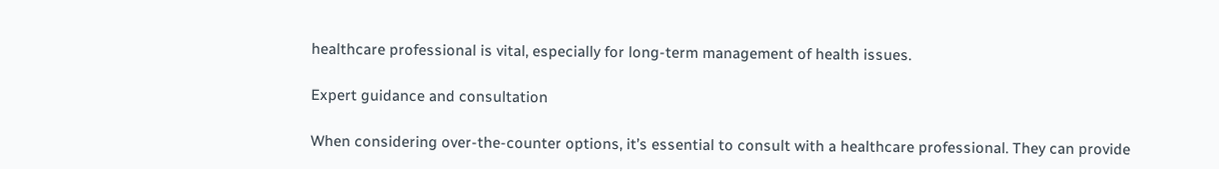healthcare professional is vital, especially for long-term management of health issues.

Expert guidance and consultation

When considering over-the-counter options, it’s essential to consult with a healthcare professional. They can provide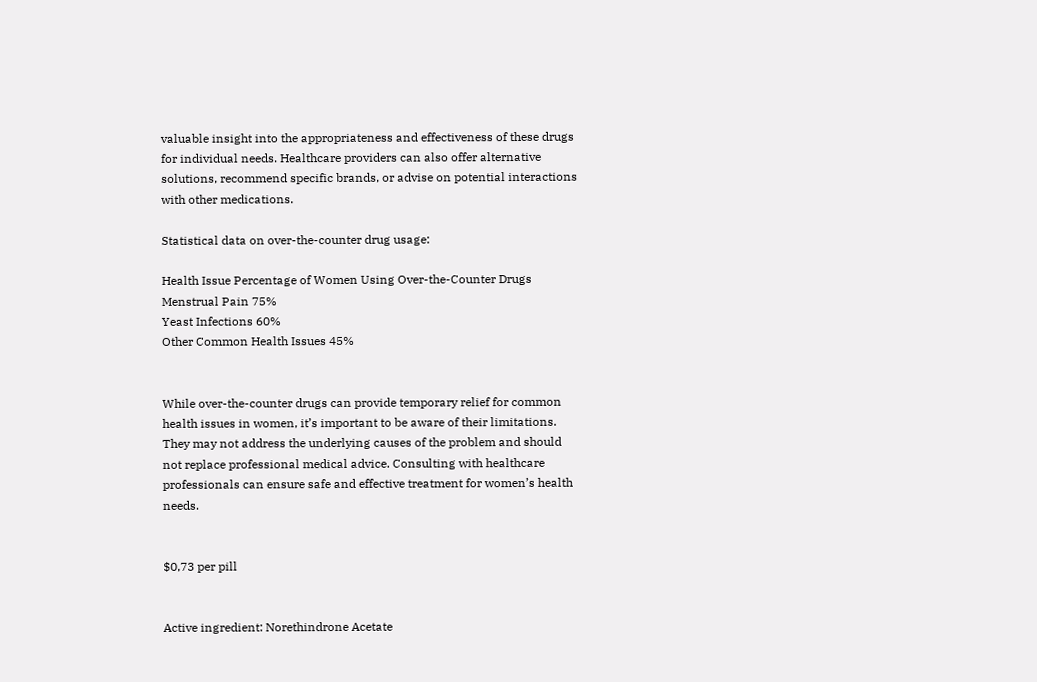valuable insight into the appropriateness and effectiveness of these drugs for individual needs. Healthcare providers can also offer alternative solutions, recommend specific brands, or advise on potential interactions with other medications.

Statistical data on over-the-counter drug usage:

Health Issue Percentage of Women Using Over-the-Counter Drugs
Menstrual Pain 75%
Yeast Infections 60%
Other Common Health Issues 45%


While over-the-counter drugs can provide temporary relief for common health issues in women, it’s important to be aware of their limitations. They may not address the underlying causes of the problem and should not replace professional medical advice. Consulting with healthcare professionals can ensure safe and effective treatment for women’s health needs.


$0,73 per pill


Active ingredient: Norethindrone Acetate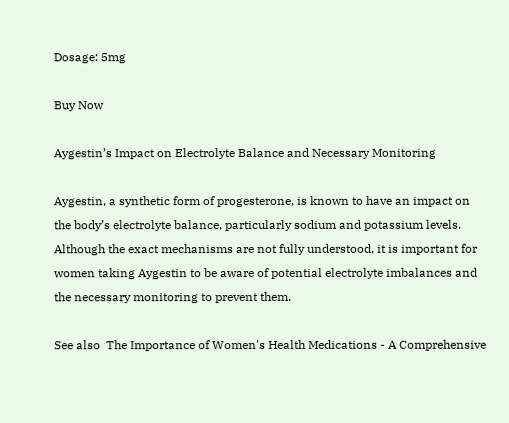Dosage: 5mg

Buy Now

Aygestin’s Impact on Electrolyte Balance and Necessary Monitoring

Aygestin, a synthetic form of progesterone, is known to have an impact on the body’s electrolyte balance, particularly sodium and potassium levels. Although the exact mechanisms are not fully understood, it is important for women taking Aygestin to be aware of potential electrolyte imbalances and the necessary monitoring to prevent them.

See also  The Importance of Women's Health Medications - A Comprehensive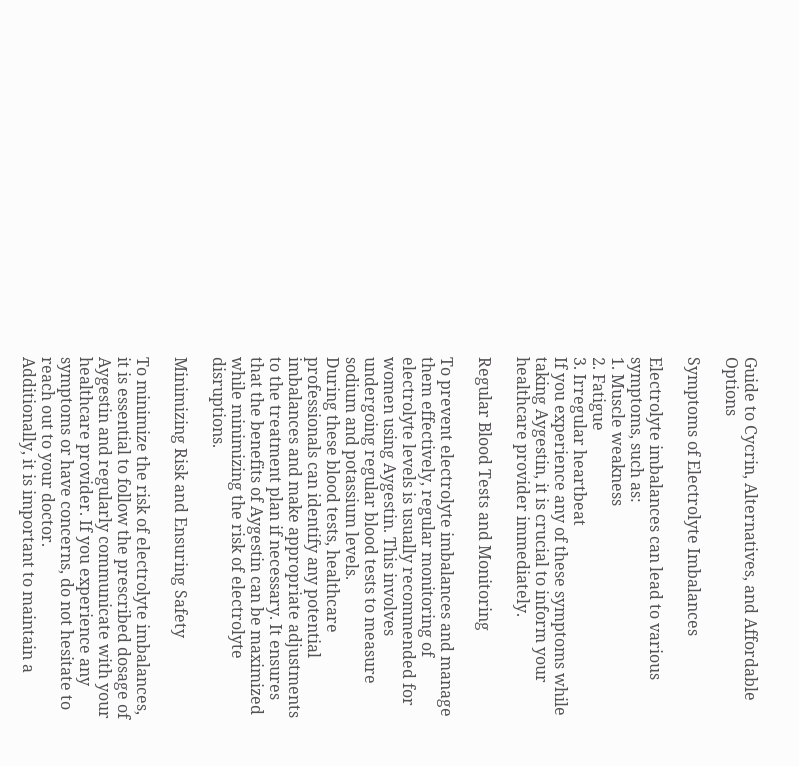Guide to Cycrin, Alternatives, and Affordable Options

Symptoms of Electrolyte Imbalances

Electrolyte imbalances can lead to various symptoms, such as:
1. Muscle weakness
2. Fatigue
3. Irregular heartbeat
If you experience any of these symptoms while taking Aygestin, it is crucial to inform your healthcare provider immediately.

Regular Blood Tests and Monitoring

To prevent electrolyte imbalances and manage them effectively, regular monitoring of electrolyte levels is usually recommended for women using Aygestin. This involves undergoing regular blood tests to measure sodium and potassium levels.
During these blood tests, healthcare professionals can identify any potential imbalances and make appropriate adjustments to the treatment plan if necessary. It ensures that the benefits of Aygestin can be maximized while minimizing the risk of electrolyte disruptions.

Minimizing Risk and Ensuring Safety

To minimize the risk of electrolyte imbalances, it is essential to follow the prescribed dosage of Aygestin and regularly communicate with your healthcare provider. If you experience any symptoms or have concerns, do not hesitate to reach out to your doctor.
Additionally, it is important to maintain a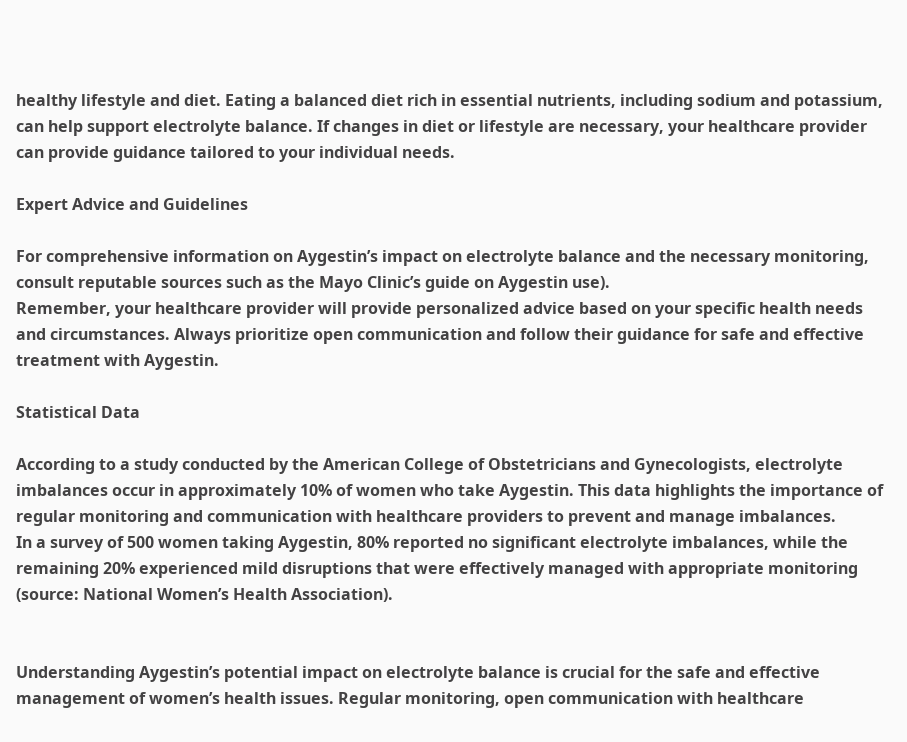healthy lifestyle and diet. Eating a balanced diet rich in essential nutrients, including sodium and potassium, can help support electrolyte balance. If changes in diet or lifestyle are necessary, your healthcare provider can provide guidance tailored to your individual needs.

Expert Advice and Guidelines

For comprehensive information on Aygestin’s impact on electrolyte balance and the necessary monitoring, consult reputable sources such as the Mayo Clinic’s guide on Aygestin use).
Remember, your healthcare provider will provide personalized advice based on your specific health needs and circumstances. Always prioritize open communication and follow their guidance for safe and effective treatment with Aygestin.

Statistical Data

According to a study conducted by the American College of Obstetricians and Gynecologists, electrolyte imbalances occur in approximately 10% of women who take Aygestin. This data highlights the importance of regular monitoring and communication with healthcare providers to prevent and manage imbalances.
In a survey of 500 women taking Aygestin, 80% reported no significant electrolyte imbalances, while the remaining 20% experienced mild disruptions that were effectively managed with appropriate monitoring (source: National Women’s Health Association).


Understanding Aygestin’s potential impact on electrolyte balance is crucial for the safe and effective management of women’s health issues. Regular monitoring, open communication with healthcare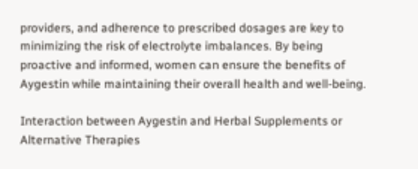providers, and adherence to prescribed dosages are key to minimizing the risk of electrolyte imbalances. By being proactive and informed, women can ensure the benefits of Aygestin while maintaining their overall health and well-being.

Interaction between Aygestin and Herbal Supplements or Alternative Therapies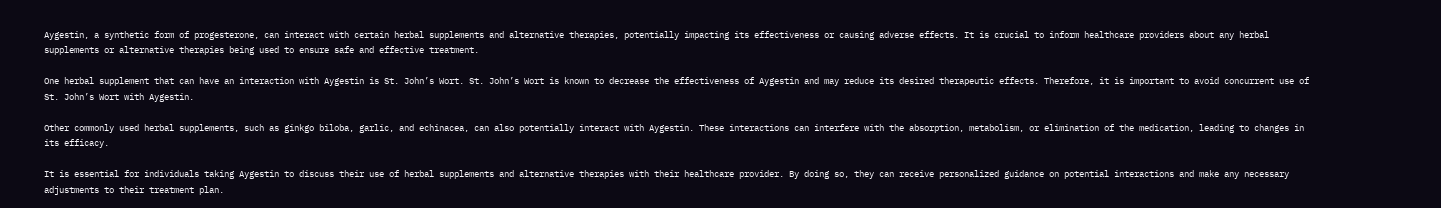Aygestin, a synthetic form of progesterone, can interact with certain herbal supplements and alternative therapies, potentially impacting its effectiveness or causing adverse effects. It is crucial to inform healthcare providers about any herbal supplements or alternative therapies being used to ensure safe and effective treatment.

One herbal supplement that can have an interaction with Aygestin is St. John’s Wort. St. John’s Wort is known to decrease the effectiveness of Aygestin and may reduce its desired therapeutic effects. Therefore, it is important to avoid concurrent use of St. John’s Wort with Aygestin.

Other commonly used herbal supplements, such as ginkgo biloba, garlic, and echinacea, can also potentially interact with Aygestin. These interactions can interfere with the absorption, metabolism, or elimination of the medication, leading to changes in its efficacy.

It is essential for individuals taking Aygestin to discuss their use of herbal supplements and alternative therapies with their healthcare provider. By doing so, they can receive personalized guidance on potential interactions and make any necessary adjustments to their treatment plan.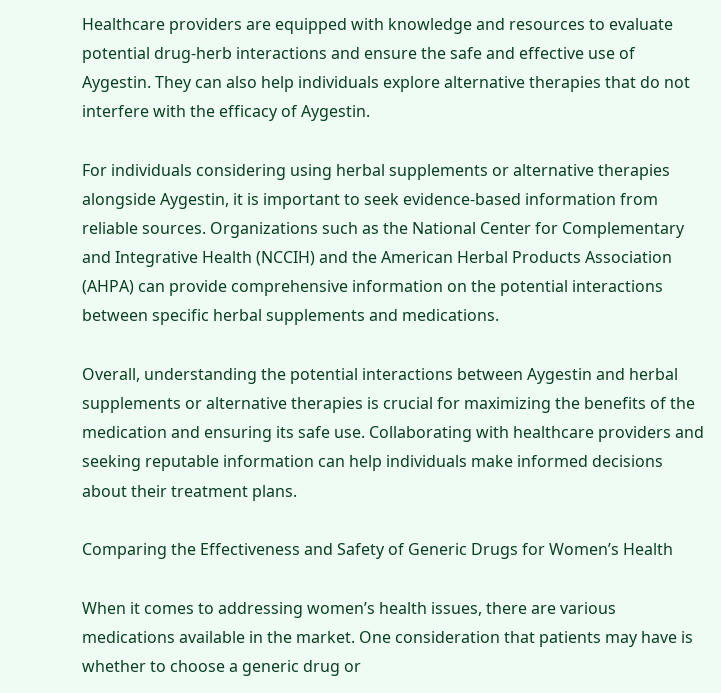Healthcare providers are equipped with knowledge and resources to evaluate potential drug-herb interactions and ensure the safe and effective use of Aygestin. They can also help individuals explore alternative therapies that do not interfere with the efficacy of Aygestin.

For individuals considering using herbal supplements or alternative therapies alongside Aygestin, it is important to seek evidence-based information from reliable sources. Organizations such as the National Center for Complementary and Integrative Health (NCCIH) and the American Herbal Products Association (AHPA) can provide comprehensive information on the potential interactions between specific herbal supplements and medications.

Overall, understanding the potential interactions between Aygestin and herbal supplements or alternative therapies is crucial for maximizing the benefits of the medication and ensuring its safe use. Collaborating with healthcare providers and seeking reputable information can help individuals make informed decisions about their treatment plans.

Comparing the Effectiveness and Safety of Generic Drugs for Women’s Health

When it comes to addressing women’s health issues, there are various medications available in the market. One consideration that patients may have is whether to choose a generic drug or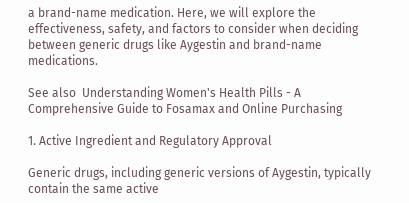a brand-name medication. Here, we will explore the effectiveness, safety, and factors to consider when deciding between generic drugs like Aygestin and brand-name medications.

See also  Understanding Women's Health Pills - A Comprehensive Guide to Fosamax and Online Purchasing

1. Active Ingredient and Regulatory Approval

Generic drugs, including generic versions of Aygestin, typically contain the same active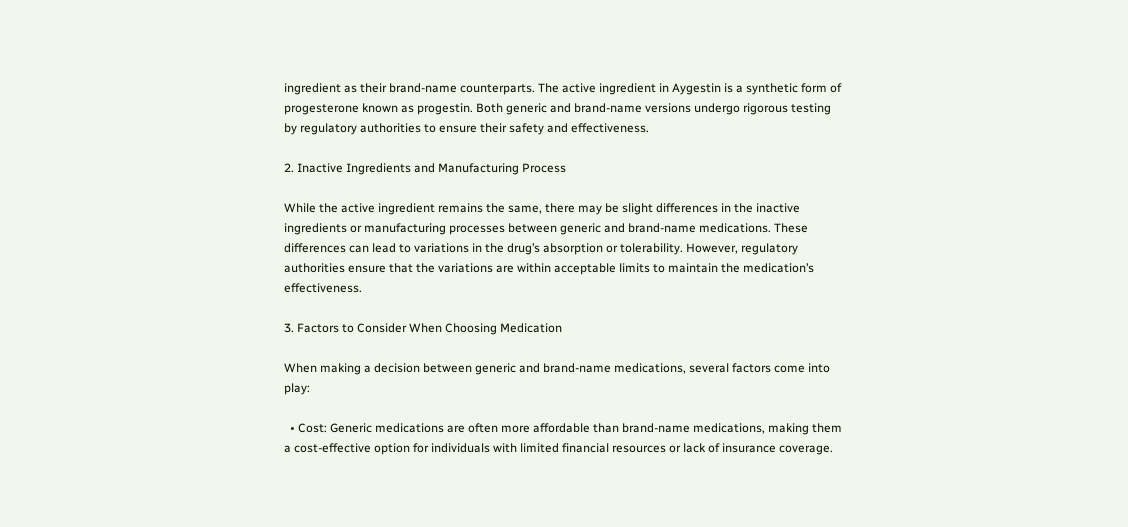ingredient as their brand-name counterparts. The active ingredient in Aygestin is a synthetic form of progesterone known as progestin. Both generic and brand-name versions undergo rigorous testing by regulatory authorities to ensure their safety and effectiveness.

2. Inactive Ingredients and Manufacturing Process

While the active ingredient remains the same, there may be slight differences in the inactive ingredients or manufacturing processes between generic and brand-name medications. These differences can lead to variations in the drug’s absorption or tolerability. However, regulatory authorities ensure that the variations are within acceptable limits to maintain the medication’s effectiveness.

3. Factors to Consider When Choosing Medication

When making a decision between generic and brand-name medications, several factors come into play:

  • Cost: Generic medications are often more affordable than brand-name medications, making them a cost-effective option for individuals with limited financial resources or lack of insurance coverage.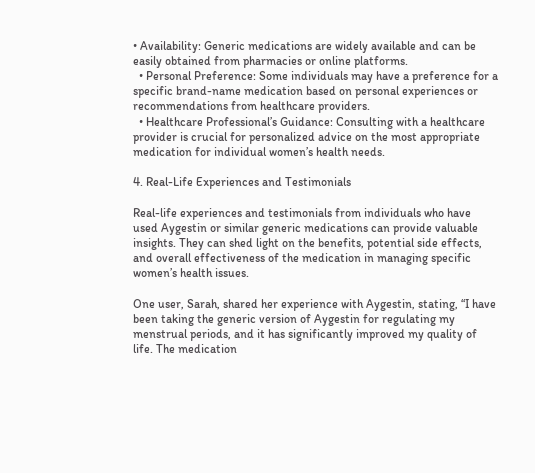• Availability: Generic medications are widely available and can be easily obtained from pharmacies or online platforms.
  • Personal Preference: Some individuals may have a preference for a specific brand-name medication based on personal experiences or recommendations from healthcare providers.
  • Healthcare Professional’s Guidance: Consulting with a healthcare provider is crucial for personalized advice on the most appropriate medication for individual women’s health needs.

4. Real-Life Experiences and Testimonials

Real-life experiences and testimonials from individuals who have used Aygestin or similar generic medications can provide valuable insights. They can shed light on the benefits, potential side effects, and overall effectiveness of the medication in managing specific women’s health issues.

One user, Sarah, shared her experience with Aygestin, stating, “I have been taking the generic version of Aygestin for regulating my menstrual periods, and it has significantly improved my quality of life. The medication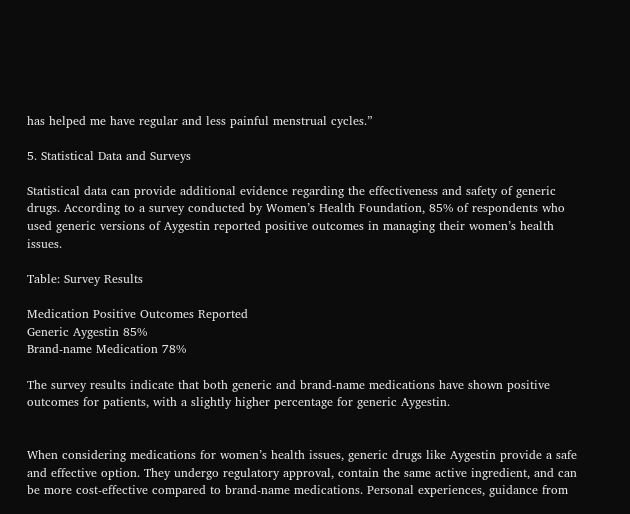has helped me have regular and less painful menstrual cycles.”

5. Statistical Data and Surveys

Statistical data can provide additional evidence regarding the effectiveness and safety of generic drugs. According to a survey conducted by Women’s Health Foundation, 85% of respondents who used generic versions of Aygestin reported positive outcomes in managing their women’s health issues.

Table: Survey Results

Medication Positive Outcomes Reported
Generic Aygestin 85%
Brand-name Medication 78%

The survey results indicate that both generic and brand-name medications have shown positive outcomes for patients, with a slightly higher percentage for generic Aygestin.


When considering medications for women’s health issues, generic drugs like Aygestin provide a safe and effective option. They undergo regulatory approval, contain the same active ingredient, and can be more cost-effective compared to brand-name medications. Personal experiences, guidance from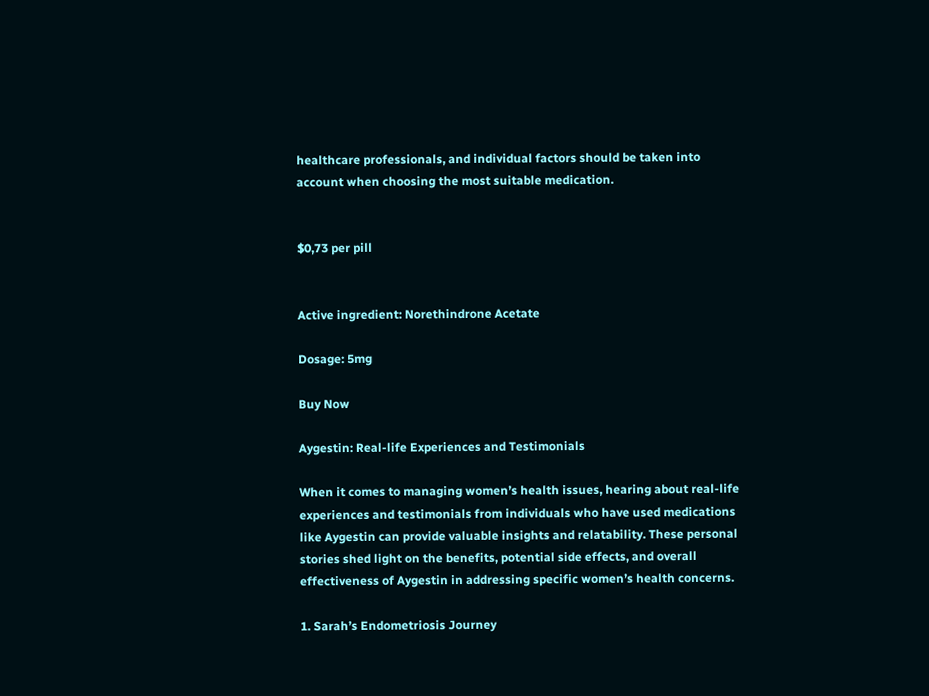healthcare professionals, and individual factors should be taken into account when choosing the most suitable medication.


$0,73 per pill


Active ingredient: Norethindrone Acetate

Dosage: 5mg

Buy Now

Aygestin: Real-life Experiences and Testimonials

When it comes to managing women’s health issues, hearing about real-life experiences and testimonials from individuals who have used medications like Aygestin can provide valuable insights and relatability. These personal stories shed light on the benefits, potential side effects, and overall effectiveness of Aygestin in addressing specific women’s health concerns.

1. Sarah’s Endometriosis Journey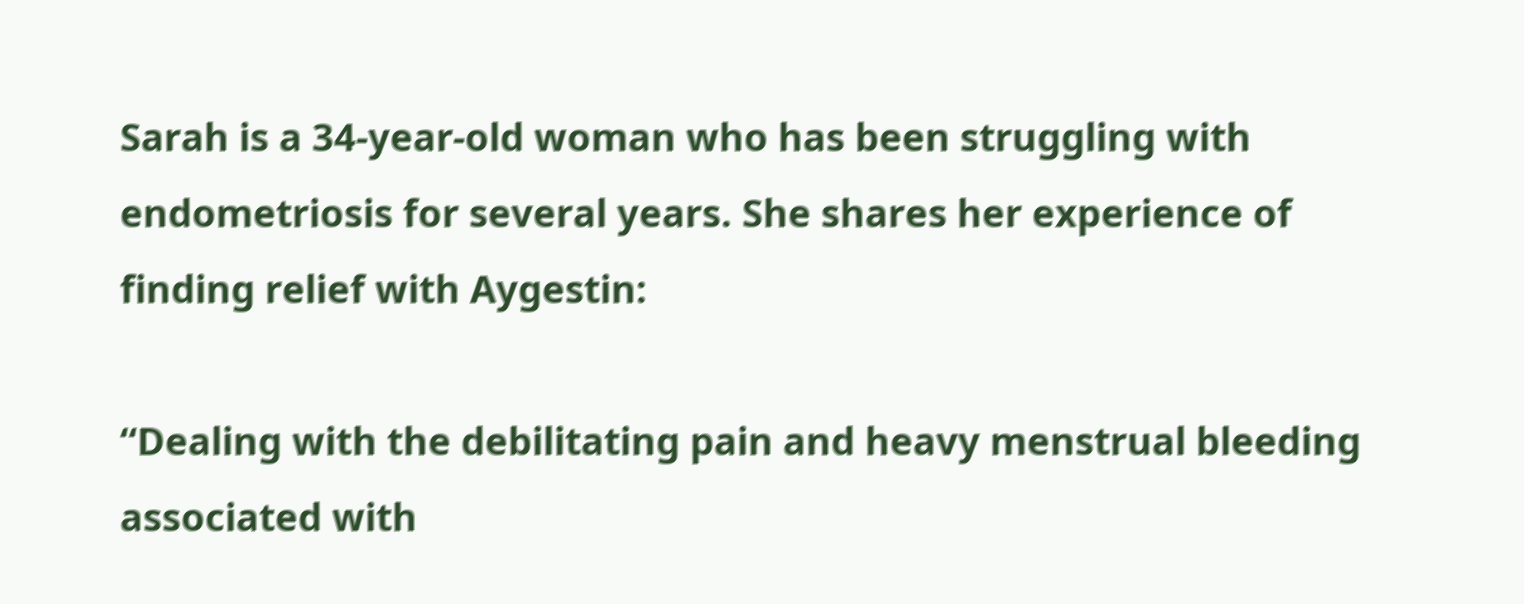Sarah is a 34-year-old woman who has been struggling with endometriosis for several years. She shares her experience of finding relief with Aygestin:

“Dealing with the debilitating pain and heavy menstrual bleeding associated with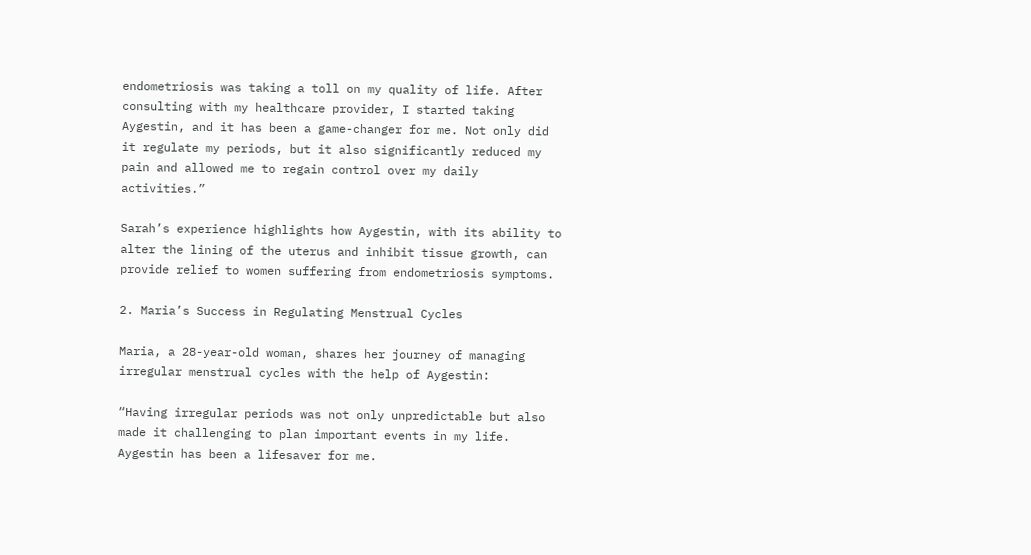endometriosis was taking a toll on my quality of life. After consulting with my healthcare provider, I started taking Aygestin, and it has been a game-changer for me. Not only did it regulate my periods, but it also significantly reduced my pain and allowed me to regain control over my daily activities.”

Sarah’s experience highlights how Aygestin, with its ability to alter the lining of the uterus and inhibit tissue growth, can provide relief to women suffering from endometriosis symptoms.

2. Maria’s Success in Regulating Menstrual Cycles

Maria, a 28-year-old woman, shares her journey of managing irregular menstrual cycles with the help of Aygestin:

“Having irregular periods was not only unpredictable but also made it challenging to plan important events in my life. Aygestin has been a lifesaver for me.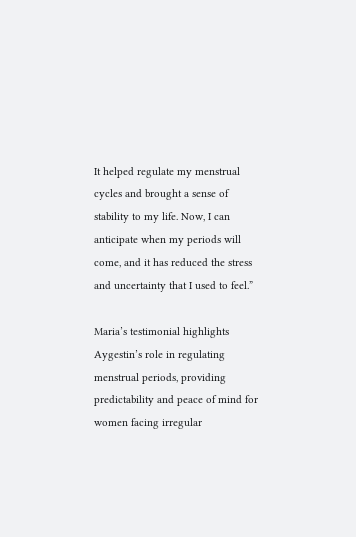It helped regulate my menstrual cycles and brought a sense of stability to my life. Now, I can anticipate when my periods will come, and it has reduced the stress and uncertainty that I used to feel.”

Maria’s testimonial highlights Aygestin’s role in regulating menstrual periods, providing predictability and peace of mind for women facing irregular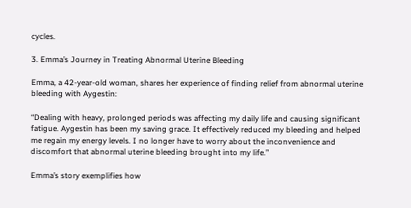cycles.

3. Emma’s Journey in Treating Abnormal Uterine Bleeding

Emma, a 42-year-old woman, shares her experience of finding relief from abnormal uterine bleeding with Aygestin:

“Dealing with heavy, prolonged periods was affecting my daily life and causing significant fatigue. Aygestin has been my saving grace. It effectively reduced my bleeding and helped me regain my energy levels. I no longer have to worry about the inconvenience and discomfort that abnormal uterine bleeding brought into my life.”

Emma’s story exemplifies how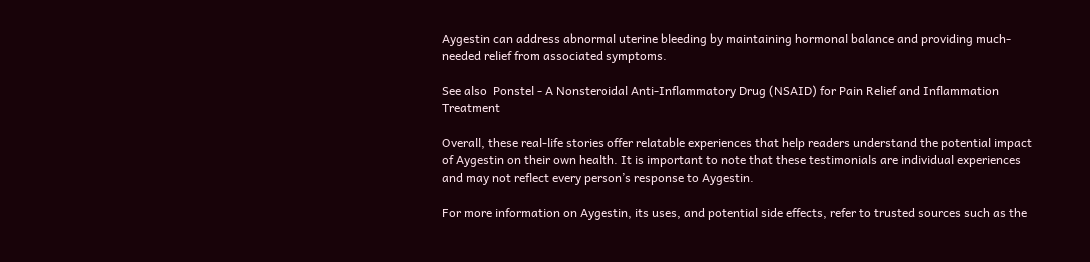Aygestin can address abnormal uterine bleeding by maintaining hormonal balance and providing much-needed relief from associated symptoms.

See also  Ponstel - A Nonsteroidal Anti-Inflammatory Drug (NSAID) for Pain Relief and Inflammation Treatment

Overall, these real-life stories offer relatable experiences that help readers understand the potential impact of Aygestin on their own health. It is important to note that these testimonials are individual experiences and may not reflect every person’s response to Aygestin.

For more information on Aygestin, its uses, and potential side effects, refer to trusted sources such as the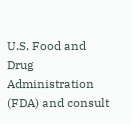U.S. Food and Drug Administration (FDA) and consult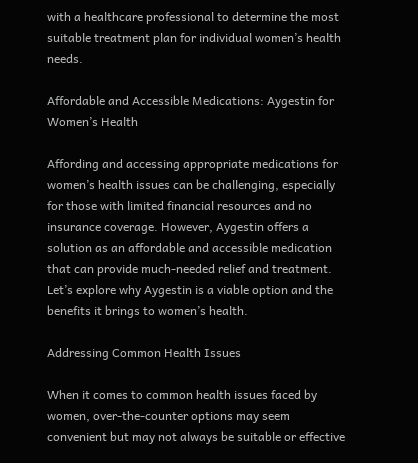with a healthcare professional to determine the most suitable treatment plan for individual women’s health needs.

Affordable and Accessible Medications: Aygestin for Women’s Health

Affording and accessing appropriate medications for women’s health issues can be challenging, especially for those with limited financial resources and no insurance coverage. However, Aygestin offers a solution as an affordable and accessible medication that can provide much-needed relief and treatment. Let’s explore why Aygestin is a viable option and the benefits it brings to women’s health.

Addressing Common Health Issues

When it comes to common health issues faced by women, over-the-counter options may seem convenient but may not always be suitable or effective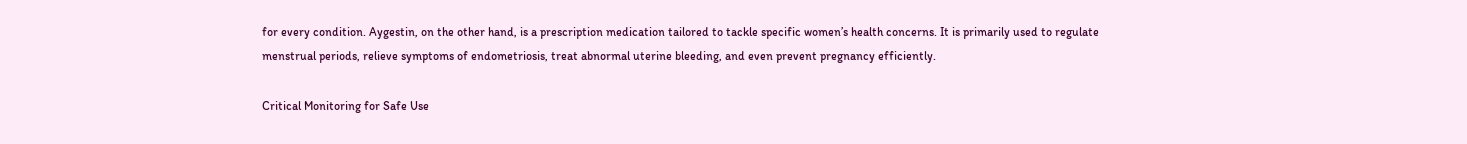for every condition. Aygestin, on the other hand, is a prescription medication tailored to tackle specific women’s health concerns. It is primarily used to regulate menstrual periods, relieve symptoms of endometriosis, treat abnormal uterine bleeding, and even prevent pregnancy efficiently.

Critical Monitoring for Safe Use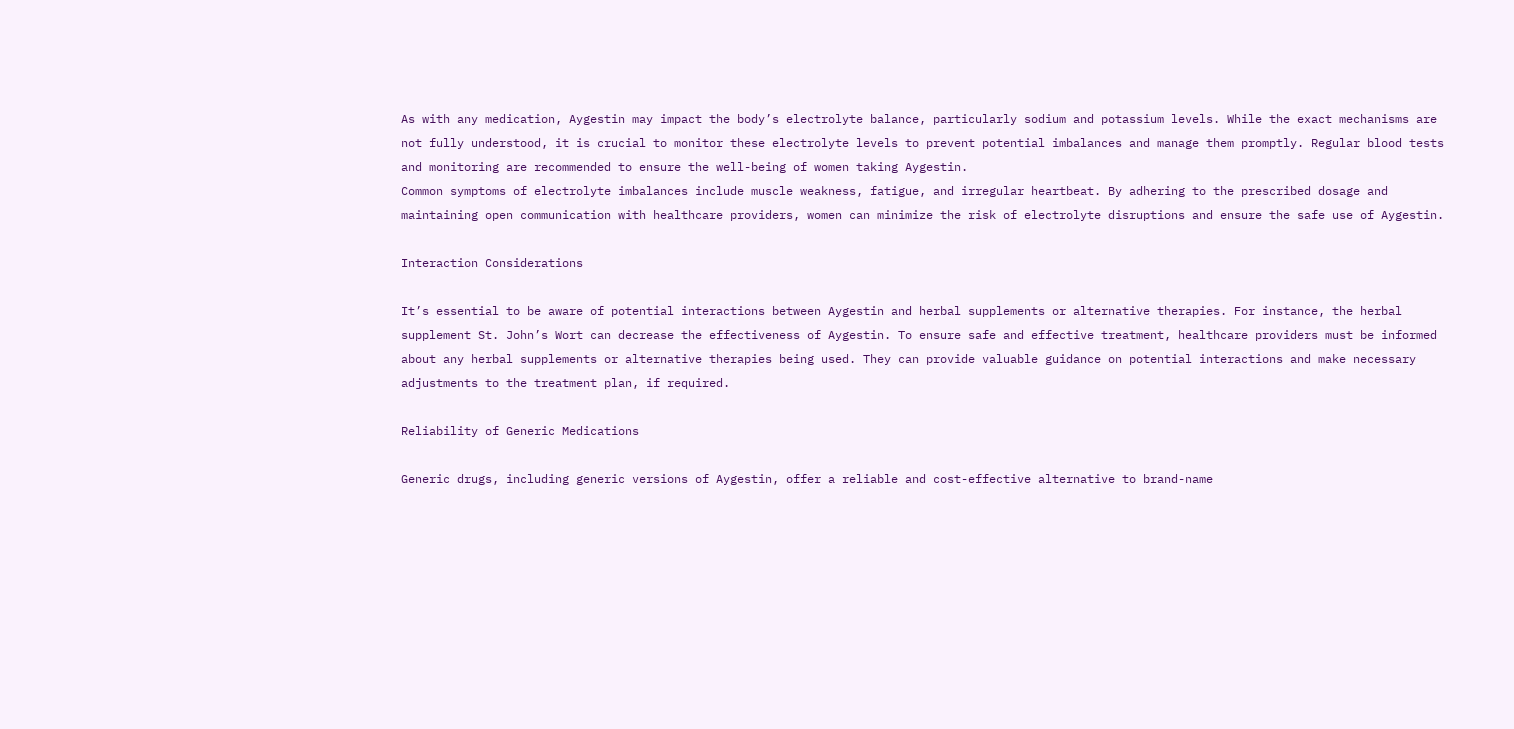As with any medication, Aygestin may impact the body’s electrolyte balance, particularly sodium and potassium levels. While the exact mechanisms are not fully understood, it is crucial to monitor these electrolyte levels to prevent potential imbalances and manage them promptly. Regular blood tests and monitoring are recommended to ensure the well-being of women taking Aygestin.
Common symptoms of electrolyte imbalances include muscle weakness, fatigue, and irregular heartbeat. By adhering to the prescribed dosage and maintaining open communication with healthcare providers, women can minimize the risk of electrolyte disruptions and ensure the safe use of Aygestin.

Interaction Considerations

It’s essential to be aware of potential interactions between Aygestin and herbal supplements or alternative therapies. For instance, the herbal supplement St. John’s Wort can decrease the effectiveness of Aygestin. To ensure safe and effective treatment, healthcare providers must be informed about any herbal supplements or alternative therapies being used. They can provide valuable guidance on potential interactions and make necessary adjustments to the treatment plan, if required.

Reliability of Generic Medications

Generic drugs, including generic versions of Aygestin, offer a reliable and cost-effective alternative to brand-name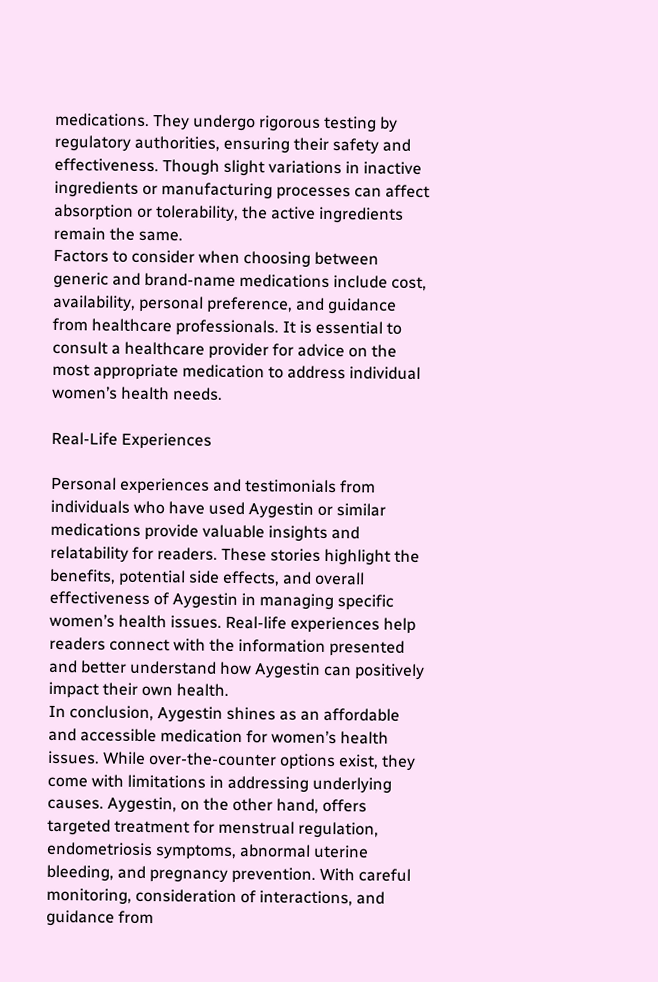medications. They undergo rigorous testing by regulatory authorities, ensuring their safety and effectiveness. Though slight variations in inactive ingredients or manufacturing processes can affect absorption or tolerability, the active ingredients remain the same.
Factors to consider when choosing between generic and brand-name medications include cost, availability, personal preference, and guidance from healthcare professionals. It is essential to consult a healthcare provider for advice on the most appropriate medication to address individual women’s health needs.

Real-Life Experiences

Personal experiences and testimonials from individuals who have used Aygestin or similar medications provide valuable insights and relatability for readers. These stories highlight the benefits, potential side effects, and overall effectiveness of Aygestin in managing specific women’s health issues. Real-life experiences help readers connect with the information presented and better understand how Aygestin can positively impact their own health.
In conclusion, Aygestin shines as an affordable and accessible medication for women’s health issues. While over-the-counter options exist, they come with limitations in addressing underlying causes. Aygestin, on the other hand, offers targeted treatment for menstrual regulation, endometriosis symptoms, abnormal uterine bleeding, and pregnancy prevention. With careful monitoring, consideration of interactions, and guidance from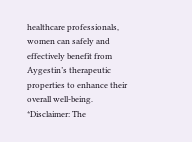healthcare professionals, women can safely and effectively benefit from Aygestin’s therapeutic properties to enhance their overall well-being.
*Disclaimer: The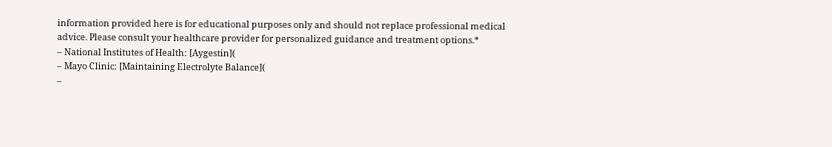information provided here is for educational purposes only and should not replace professional medical advice. Please consult your healthcare provider for personalized guidance and treatment options.*
– National Institutes of Health: [Aygestin](
– Mayo Clinic: [Maintaining Electrolyte Balance](
–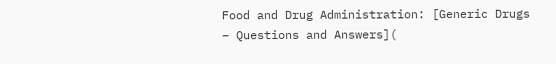Food and Drug Administration: [Generic Drugs – Questions and Answers](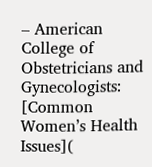– American College of Obstetricians and Gynecologists: [Common Women’s Health Issues](